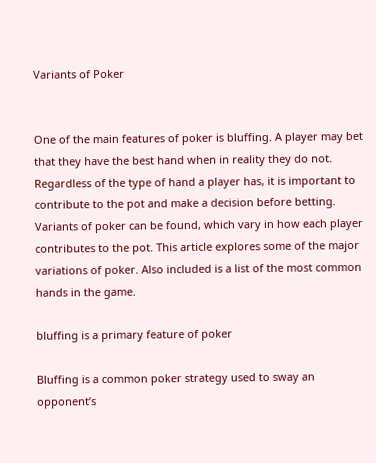Variants of Poker


One of the main features of poker is bluffing. A player may bet that they have the best hand when in reality they do not. Regardless of the type of hand a player has, it is important to contribute to the pot and make a decision before betting. Variants of poker can be found, which vary in how each player contributes to the pot. This article explores some of the major variations of poker. Also included is a list of the most common hands in the game.

bluffing is a primary feature of poker

Bluffing is a common poker strategy used to sway an opponent’s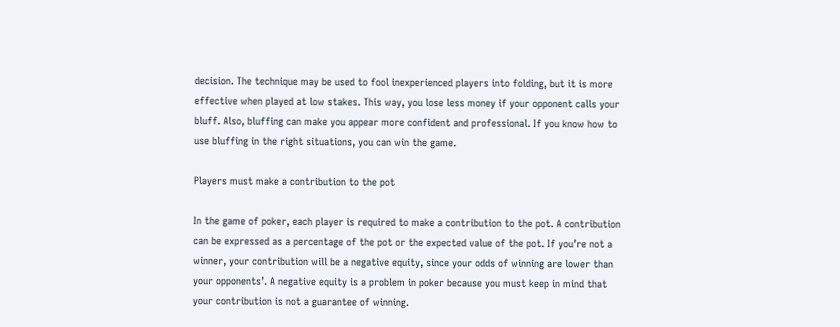decision. The technique may be used to fool inexperienced players into folding, but it is more effective when played at low stakes. This way, you lose less money if your opponent calls your bluff. Also, bluffing can make you appear more confident and professional. If you know how to use bluffing in the right situations, you can win the game.

Players must make a contribution to the pot

In the game of poker, each player is required to make a contribution to the pot. A contribution can be expressed as a percentage of the pot or the expected value of the pot. If you’re not a winner, your contribution will be a negative equity, since your odds of winning are lower than your opponents’. A negative equity is a problem in poker because you must keep in mind that your contribution is not a guarantee of winning.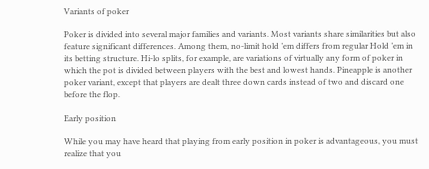Variants of poker

Poker is divided into several major families and variants. Most variants share similarities but also feature significant differences. Among them, no-limit hold ’em differs from regular Hold ’em in its betting structure. Hi-lo splits, for example, are variations of virtually any form of poker in which the pot is divided between players with the best and lowest hands. Pineapple is another poker variant, except that players are dealt three down cards instead of two and discard one before the flop.

Early position

While you may have heard that playing from early position in poker is advantageous, you must realize that you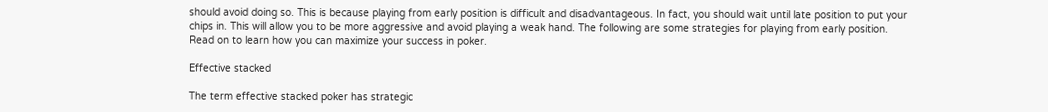should avoid doing so. This is because playing from early position is difficult and disadvantageous. In fact, you should wait until late position to put your chips in. This will allow you to be more aggressive and avoid playing a weak hand. The following are some strategies for playing from early position. Read on to learn how you can maximize your success in poker.

Effective stacked

The term effective stacked poker has strategic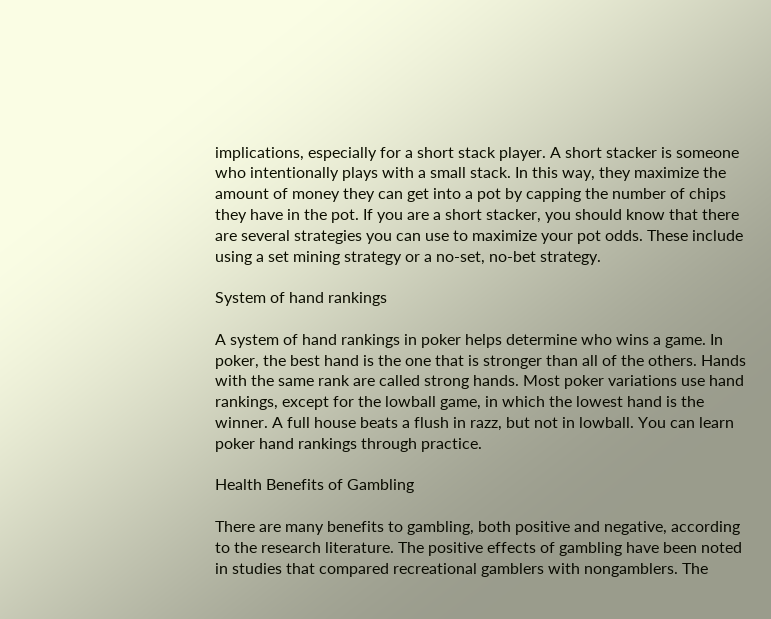implications, especially for a short stack player. A short stacker is someone who intentionally plays with a small stack. In this way, they maximize the amount of money they can get into a pot by capping the number of chips they have in the pot. If you are a short stacker, you should know that there are several strategies you can use to maximize your pot odds. These include using a set mining strategy or a no-set, no-bet strategy.

System of hand rankings

A system of hand rankings in poker helps determine who wins a game. In poker, the best hand is the one that is stronger than all of the others. Hands with the same rank are called strong hands. Most poker variations use hand rankings, except for the lowball game, in which the lowest hand is the winner. A full house beats a flush in razz, but not in lowball. You can learn poker hand rankings through practice.

Health Benefits of Gambling

There are many benefits to gambling, both positive and negative, according to the research literature. The positive effects of gambling have been noted in studies that compared recreational gamblers with nongamblers. The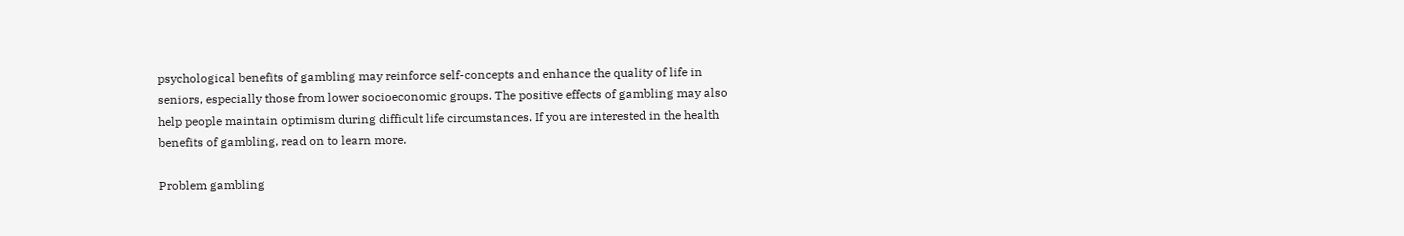psychological benefits of gambling may reinforce self-concepts and enhance the quality of life in seniors, especially those from lower socioeconomic groups. The positive effects of gambling may also help people maintain optimism during difficult life circumstances. If you are interested in the health benefits of gambling, read on to learn more.

Problem gambling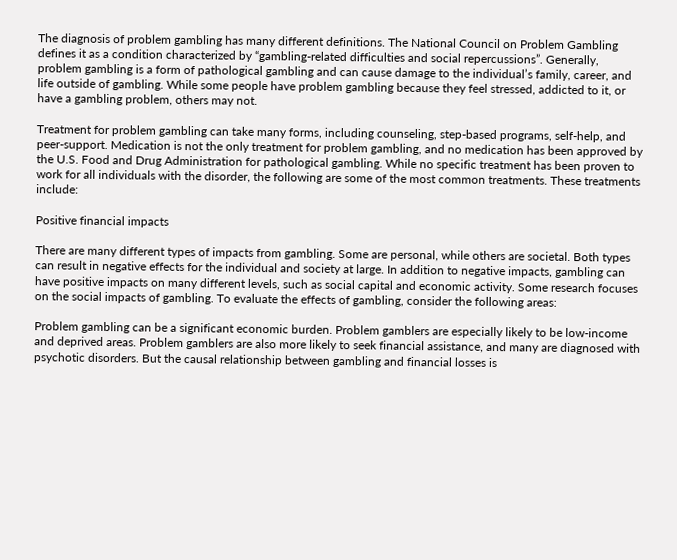The diagnosis of problem gambling has many different definitions. The National Council on Problem Gambling defines it as a condition characterized by “gambling-related difficulties and social repercussions”. Generally, problem gambling is a form of pathological gambling and can cause damage to the individual’s family, career, and life outside of gambling. While some people have problem gambling because they feel stressed, addicted to it, or have a gambling problem, others may not.

Treatment for problem gambling can take many forms, including counseling, step-based programs, self-help, and peer-support. Medication is not the only treatment for problem gambling, and no medication has been approved by the U.S. Food and Drug Administration for pathological gambling. While no specific treatment has been proven to work for all individuals with the disorder, the following are some of the most common treatments. These treatments include:

Positive financial impacts

There are many different types of impacts from gambling. Some are personal, while others are societal. Both types can result in negative effects for the individual and society at large. In addition to negative impacts, gambling can have positive impacts on many different levels, such as social capital and economic activity. Some research focuses on the social impacts of gambling. To evaluate the effects of gambling, consider the following areas:

Problem gambling can be a significant economic burden. Problem gamblers are especially likely to be low-income and deprived areas. Problem gamblers are also more likely to seek financial assistance, and many are diagnosed with psychotic disorders. But the causal relationship between gambling and financial losses is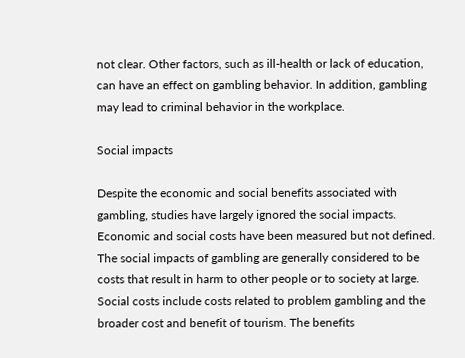not clear. Other factors, such as ill-health or lack of education, can have an effect on gambling behavior. In addition, gambling may lead to criminal behavior in the workplace.

Social impacts

Despite the economic and social benefits associated with gambling, studies have largely ignored the social impacts. Economic and social costs have been measured but not defined. The social impacts of gambling are generally considered to be costs that result in harm to other people or to society at large. Social costs include costs related to problem gambling and the broader cost and benefit of tourism. The benefits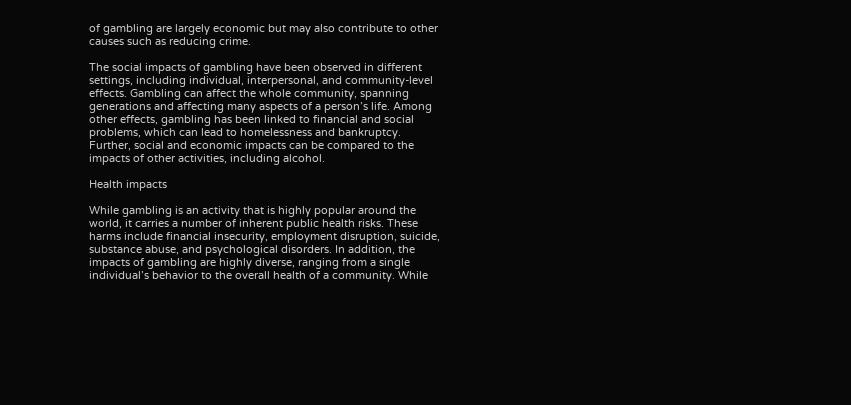of gambling are largely economic but may also contribute to other causes such as reducing crime.

The social impacts of gambling have been observed in different settings, including individual, interpersonal, and community-level effects. Gambling can affect the whole community, spanning generations and affecting many aspects of a person’s life. Among other effects, gambling has been linked to financial and social problems, which can lead to homelessness and bankruptcy. Further, social and economic impacts can be compared to the impacts of other activities, including alcohol.

Health impacts

While gambling is an activity that is highly popular around the world, it carries a number of inherent public health risks. These harms include financial insecurity, employment disruption, suicide, substance abuse, and psychological disorders. In addition, the impacts of gambling are highly diverse, ranging from a single individual’s behavior to the overall health of a community. While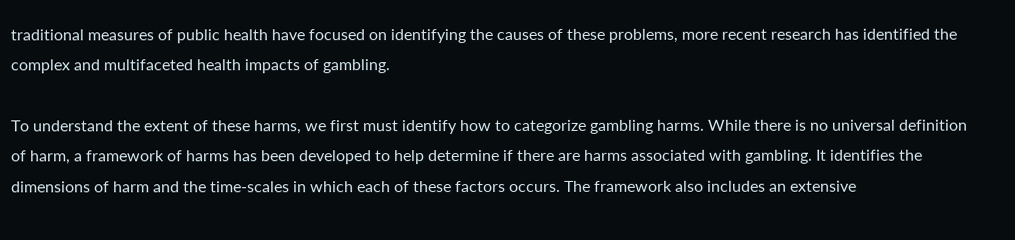traditional measures of public health have focused on identifying the causes of these problems, more recent research has identified the complex and multifaceted health impacts of gambling.

To understand the extent of these harms, we first must identify how to categorize gambling harms. While there is no universal definition of harm, a framework of harms has been developed to help determine if there are harms associated with gambling. It identifies the dimensions of harm and the time-scales in which each of these factors occurs. The framework also includes an extensive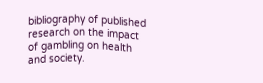bibliography of published research on the impact of gambling on health and society.